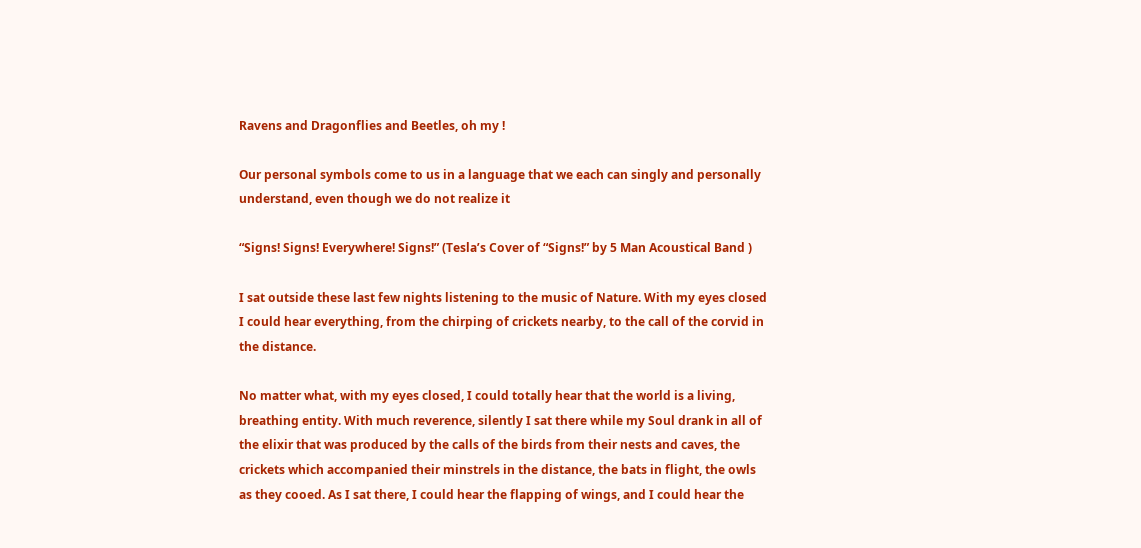Ravens and Dragonflies and Beetles, oh my !

Our personal symbols come to us in a language that we each can singly and personally understand, even though we do not realize it

“Signs! Signs! Everywhere! Signs!” (Tesla’s Cover of “Signs!” by 5 Man Acoustical Band )

I sat outside these last few nights listening to the music of Nature. With my eyes closed I could hear everything, from the chirping of crickets nearby, to the call of the corvid in the distance.

No matter what, with my eyes closed, I could totally hear that the world is a living, breathing entity. With much reverence, silently I sat there while my Soul drank in all of the elixir that was produced by the calls of the birds from their nests and caves, the crickets which accompanied their minstrels in the distance, the bats in flight, the owls as they cooed. As I sat there, I could hear the flapping of wings, and I could hear the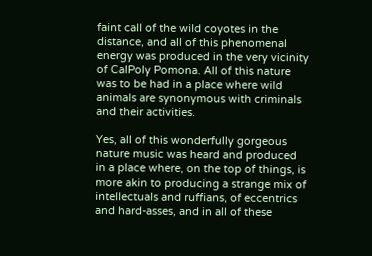faint call of the wild coyotes in the distance, and all of this phenomenal energy was produced in the very vicinity of CalPoly Pomona. All of this nature was to be had in a place where wild animals are synonymous with criminals and their activities.

Yes, all of this wonderfully gorgeous nature music was heard and produced in a place where, on the top of things, is more akin to producing a strange mix of intellectuals and ruffians, of eccentrics and hard-asses, and in all of these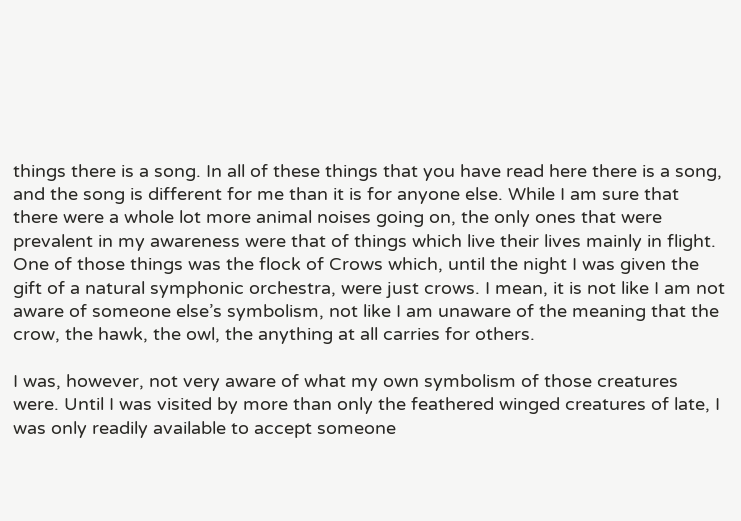things there is a song. In all of these things that you have read here there is a song, and the song is different for me than it is for anyone else. While I am sure that there were a whole lot more animal noises going on, the only ones that were prevalent in my awareness were that of things which live their lives mainly in flight. One of those things was the flock of Crows which, until the night I was given the gift of a natural symphonic orchestra, were just crows. I mean, it is not like I am not aware of someone else’s symbolism, not like I am unaware of the meaning that the crow, the hawk, the owl, the anything at all carries for others.

I was, however, not very aware of what my own symbolism of those creatures were. Until I was visited by more than only the feathered winged creatures of late, I was only readily available to accept someone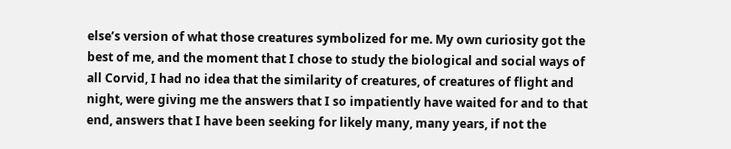else’s version of what those creatures symbolized for me. My own curiosity got the best of me, and the moment that I chose to study the biological and social ways of all Corvid, I had no idea that the similarity of creatures, of creatures of flight and night, were giving me the answers that I so impatiently have waited for and to that end, answers that I have been seeking for likely many, many years, if not the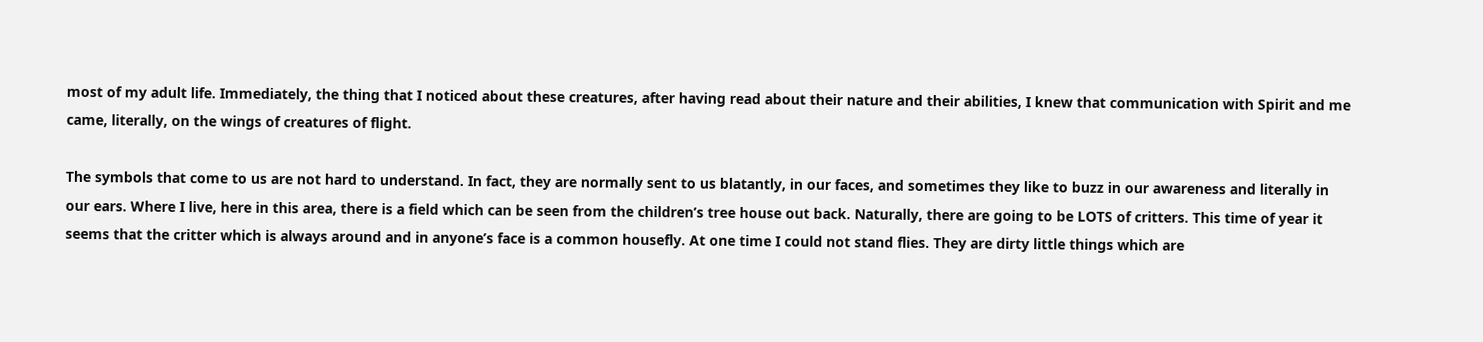most of my adult life. Immediately, the thing that I noticed about these creatures, after having read about their nature and their abilities, I knew that communication with Spirit and me came, literally, on the wings of creatures of flight.

The symbols that come to us are not hard to understand. In fact, they are normally sent to us blatantly, in our faces, and sometimes they like to buzz in our awareness and literally in our ears. Where I live, here in this area, there is a field which can be seen from the children’s tree house out back. Naturally, there are going to be LOTS of critters. This time of year it seems that the critter which is always around and in anyone’s face is a common housefly. At one time I could not stand flies. They are dirty little things which are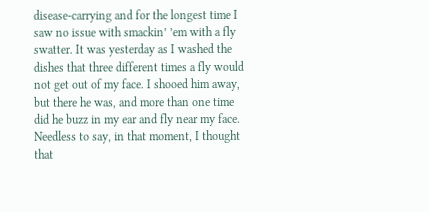disease-carrying and for the longest time I saw no issue with smackin’ ’em with a fly swatter. It was yesterday as I washed the dishes that three different times a fly would not get out of my face. I shooed him away, but there he was, and more than one time did he buzz in my ear and fly near my face. Needless to say, in that moment, I thought that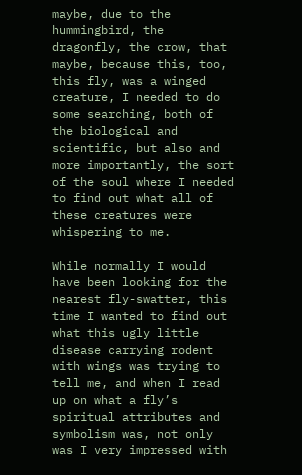maybe, due to the hummingbird, the dragonfly, the crow, that maybe, because this, too, this fly, was a winged creature, I needed to do some searching, both of the biological and scientific, but also and more importantly, the sort of the soul where I needed to find out what all of these creatures were whispering to me.

While normally I would have been looking for the nearest fly-swatter, this time I wanted to find out what this ugly little disease carrying rodent with wings was trying to tell me, and when I read up on what a fly’s spiritual attributes and symbolism was, not only was I very impressed with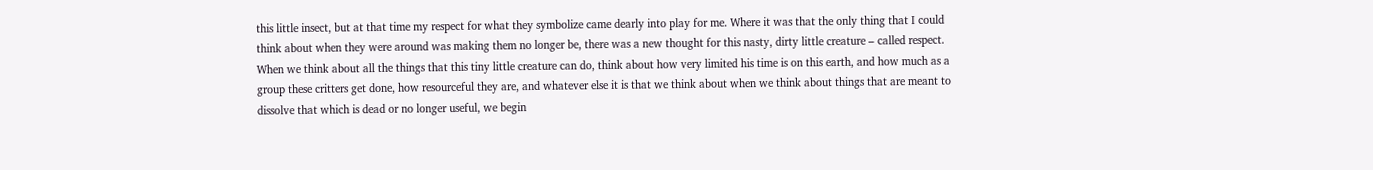this little insect, but at that time my respect for what they symbolize came dearly into play for me. Where it was that the only thing that I could think about when they were around was making them no longer be, there was a new thought for this nasty, dirty little creature – called respect. When we think about all the things that this tiny little creature can do, think about how very limited his time is on this earth, and how much as a group these critters get done, how resourceful they are, and whatever else it is that we think about when we think about things that are meant to dissolve that which is dead or no longer useful, we begin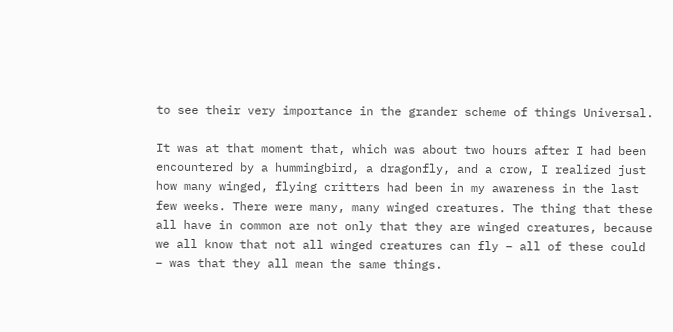to see their very importance in the grander scheme of things Universal.

It was at that moment that, which was about two hours after I had been encountered by a hummingbird, a dragonfly, and a crow, I realized just how many winged, flying critters had been in my awareness in the last few weeks. There were many, many winged creatures. The thing that these all have in common are not only that they are winged creatures, because we all know that not all winged creatures can fly – all of these could – was that they all mean the same things.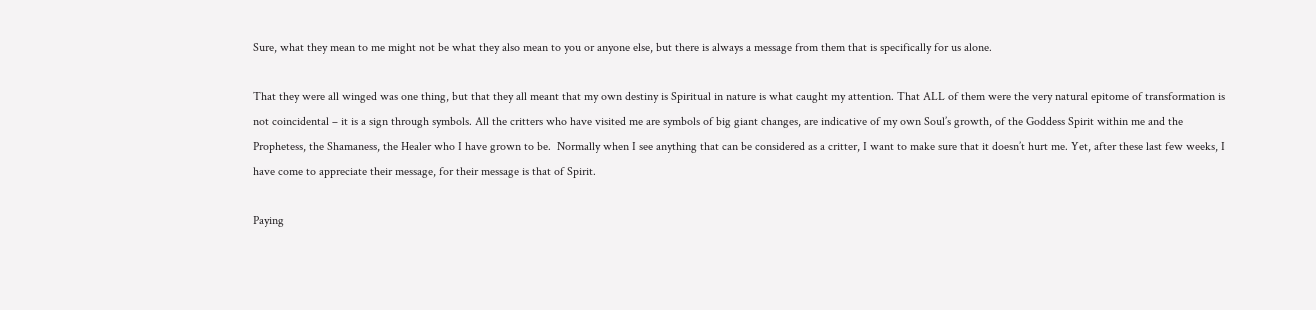Sure, what they mean to me might not be what they also mean to you or anyone else, but there is always a message from them that is specifically for us alone.

That they were all winged was one thing, but that they all meant that my own destiny is Spiritual in nature is what caught my attention. That ALL of them were the very natural epitome of transformation is not coincidental – it is a sign through symbols. All the critters who have visited me are symbols of big giant changes, are indicative of my own Soul’s growth, of the Goddess Spirit within me and the Prophetess, the Shamaness, the Healer who I have grown to be.  Normally when I see anything that can be considered as a critter, I want to make sure that it doesn’t hurt me. Yet, after these last few weeks, I have come to appreciate their message, for their message is that of Spirit.

Paying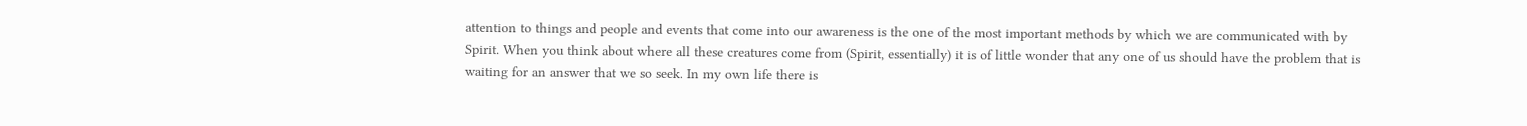attention to things and people and events that come into our awareness is the one of the most important methods by which we are communicated with by Spirit. When you think about where all these creatures come from (Spirit, essentially) it is of little wonder that any one of us should have the problem that is waiting for an answer that we so seek. In my own life there is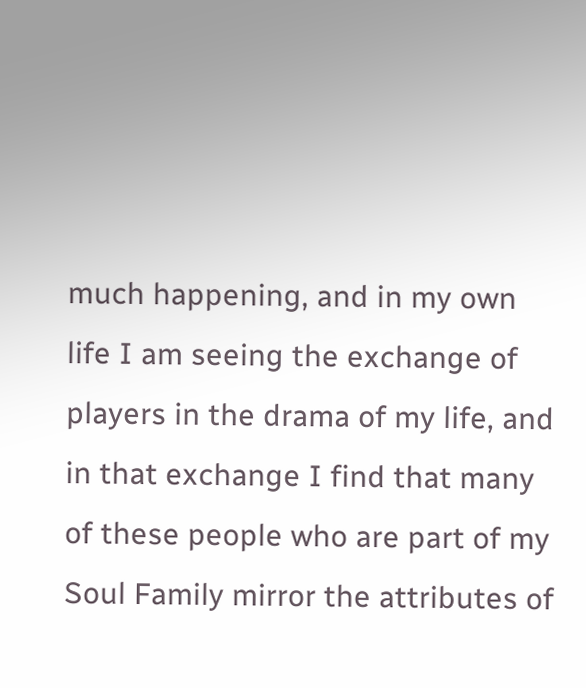much happening, and in my own life I am seeing the exchange of players in the drama of my life, and in that exchange I find that many of these people who are part of my Soul Family mirror the attributes of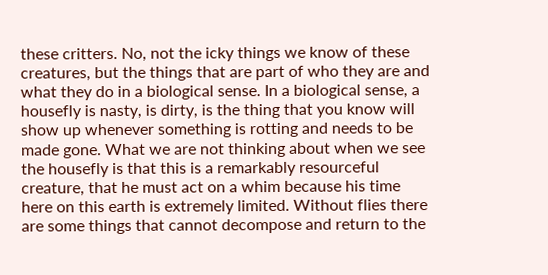these critters. No, not the icky things we know of these creatures, but the things that are part of who they are and what they do in a biological sense. In a biological sense, a housefly is nasty, is dirty, is the thing that you know will show up whenever something is rotting and needs to be made gone. What we are not thinking about when we see the housefly is that this is a remarkably resourceful creature, that he must act on a whim because his time here on this earth is extremely limited. Without flies there are some things that cannot decompose and return to the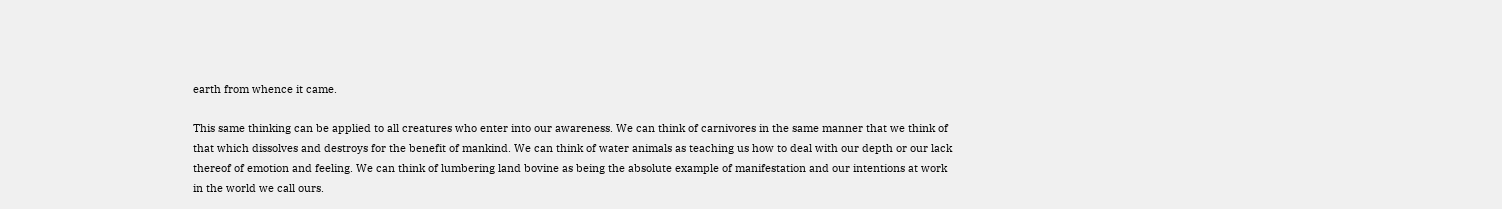earth from whence it came.

This same thinking can be applied to all creatures who enter into our awareness. We can think of carnivores in the same manner that we think of that which dissolves and destroys for the benefit of mankind. We can think of water animals as teaching us how to deal with our depth or our lack thereof of emotion and feeling. We can think of lumbering land bovine as being the absolute example of manifestation and our intentions at work in the world we call ours.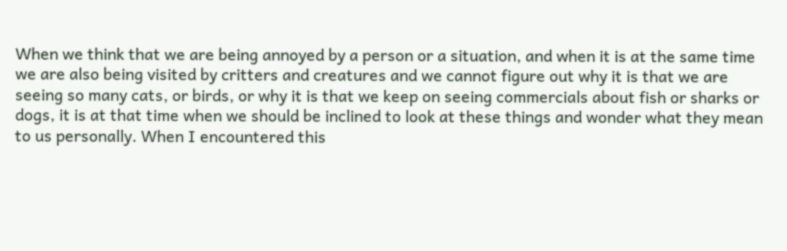When we think that we are being annoyed by a person or a situation, and when it is at the same time we are also being visited by critters and creatures and we cannot figure out why it is that we are seeing so many cats, or birds, or why it is that we keep on seeing commercials about fish or sharks or dogs, it is at that time when we should be inclined to look at these things and wonder what they mean to us personally. When I encountered this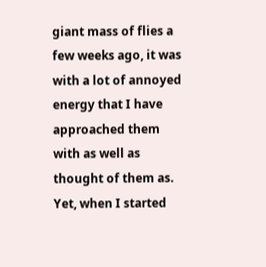giant mass of flies a few weeks ago, it was with a lot of annoyed energy that I have approached them with as well as thought of them as. Yet, when I started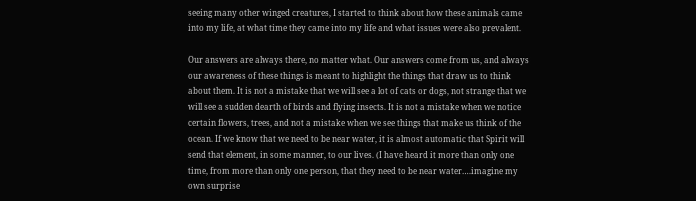seeing many other winged creatures, I started to think about how these animals came into my life, at what time they came into my life and what issues were also prevalent.

Our answers are always there, no matter what. Our answers come from us, and always our awareness of these things is meant to highlight the things that draw us to think about them. It is not a mistake that we will see a lot of cats or dogs, not strange that we will see a sudden dearth of birds and flying insects. It is not a mistake when we notice certain flowers, trees, and not a mistake when we see things that make us think of the ocean. If we know that we need to be near water, it is almost automatic that Spirit will send that element, in some manner, to our lives. (I have heard it more than only one time, from more than only one person, that they need to be near water….imagine my own surprise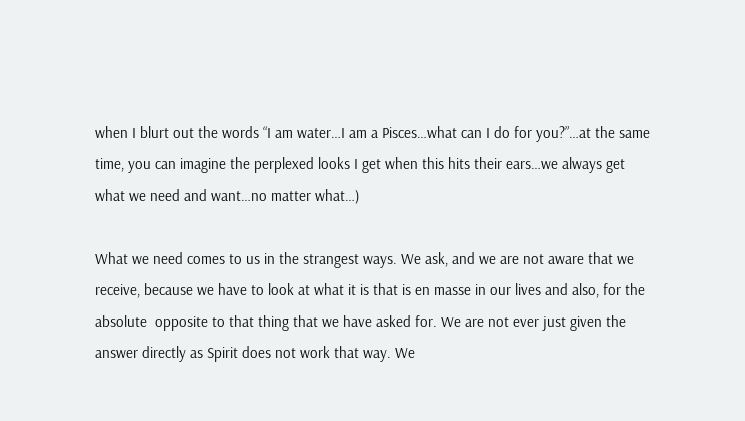when I blurt out the words “I am water…I am a Pisces…what can I do for you?”…at the same time, you can imagine the perplexed looks I get when this hits their ears…we always get what we need and want…no matter what…)

What we need comes to us in the strangest ways. We ask, and we are not aware that we receive, because we have to look at what it is that is en masse in our lives and also, for the absolute  opposite to that thing that we have asked for. We are not ever just given the answer directly as Spirit does not work that way. We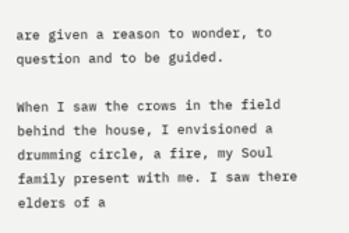are given a reason to wonder, to question and to be guided.

When I saw the crows in the field behind the house, I envisioned a drumming circle, a fire, my Soul family present with me. I saw there elders of a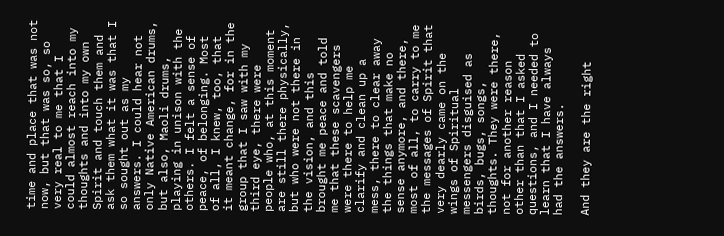time and place that was not now, but that was so, so very real to me that I could almost reach into my thoughts and into my own Spirit and touch them and ask them what it was that I so sought out as my answers. I could hear not only Native American drums, but also, Maoli drums, playing in unison with the others. I felt a sense of peace, of belonging. Most of all, I knew, too, that it meant change, for in the group that I saw with my third eye, there were people who, at this moment are still there physically, but who were not there in the vision, and this brought me peace and told me that these scavengers were there to help me clarify and clean up a mess, there to clear away the things that make no sense anymore, and there, most of all, to carry to me the messages of Spirit that very dearly came on the wings of Spiritual messengers disguised as birds, bugs, songs, thoughts. They were there, not for another reason other than that I asked questions, and I needed to learn that I have always had the answers.

And they are the right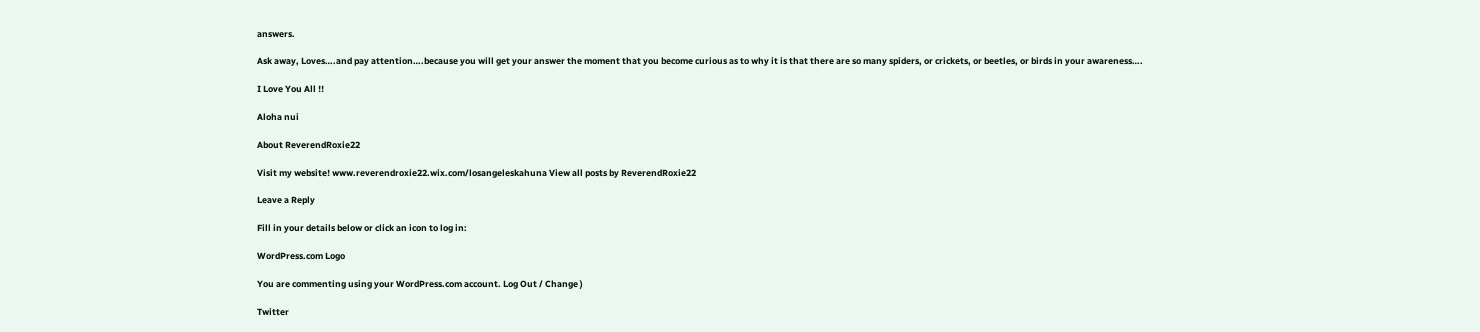answers.

Ask away, Loves….and pay attention….because you will get your answer the moment that you become curious as to why it is that there are so many spiders, or crickets, or beetles, or birds in your awareness….

I Love You All !!

Aloha nui

About ReverendRoxie22

Visit my website! www.reverendroxie22.wix.com/losangeleskahuna View all posts by ReverendRoxie22

Leave a Reply

Fill in your details below or click an icon to log in:

WordPress.com Logo

You are commenting using your WordPress.com account. Log Out / Change )

Twitter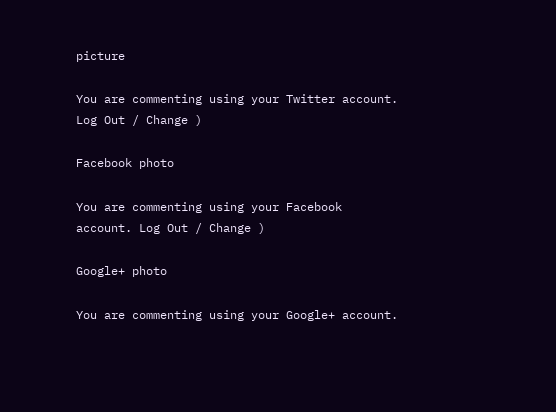picture

You are commenting using your Twitter account. Log Out / Change )

Facebook photo

You are commenting using your Facebook account. Log Out / Change )

Google+ photo

You are commenting using your Google+ account.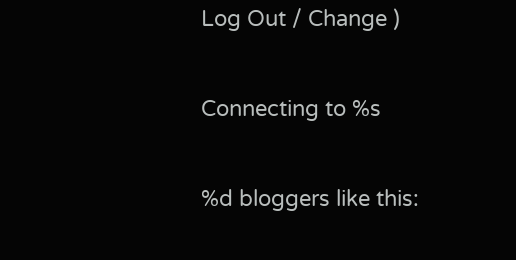Log Out / Change )

Connecting to %s

%d bloggers like this: